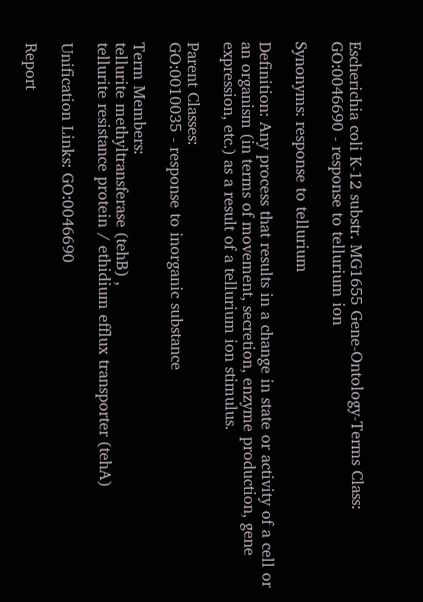Escherichia coli K-12 substr. MG1655 Gene-Ontology-Terms Class: GO:0046690 - response to tellurium ion

Synonyms: response to tellurium

Definition: Any process that results in a change in state or activity of a cell or an organism (in terms of movement, secretion, enzyme production, gene expression, etc.) as a result of a tellurium ion stimulus.

Parent Classes:
GO:0010035 - response to inorganic substance

Term Members:
tellurite methyltransferase (tehB) ,
tellurite resistance protein / ethidium efflux transporter (tehA)

Unification Links: GO:0046690

Report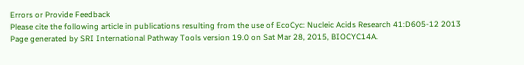Errors or Provide Feedback
Please cite the following article in publications resulting from the use of EcoCyc: Nucleic Acids Research 41:D605-12 2013
Page generated by SRI International Pathway Tools version 19.0 on Sat Mar 28, 2015, BIOCYC14A.